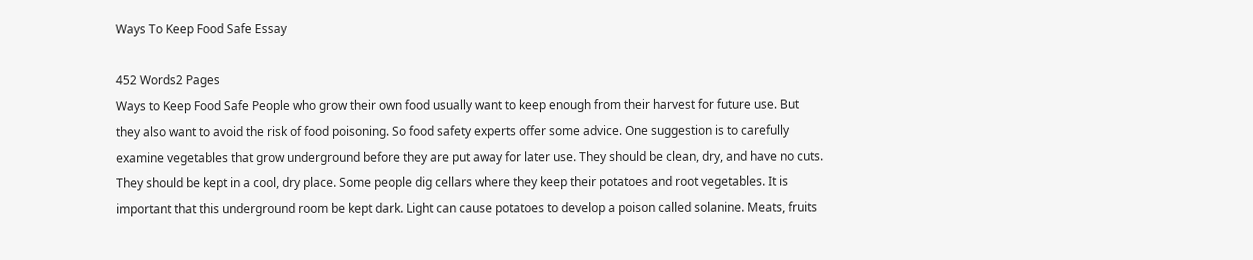Ways To Keep Food Safe Essay

452 Words2 Pages
Ways to Keep Food Safe People who grow their own food usually want to keep enough from their harvest for future use. But they also want to avoid the risk of food poisoning. So food safety experts offer some advice. One suggestion is to carefully examine vegetables that grow underground before they are put away for later use. They should be clean, dry, and have no cuts. They should be kept in a cool, dry place. Some people dig cellars where they keep their potatoes and root vegetables. It is important that this underground room be kept dark. Light can cause potatoes to develop a poison called solanine. Meats, fruits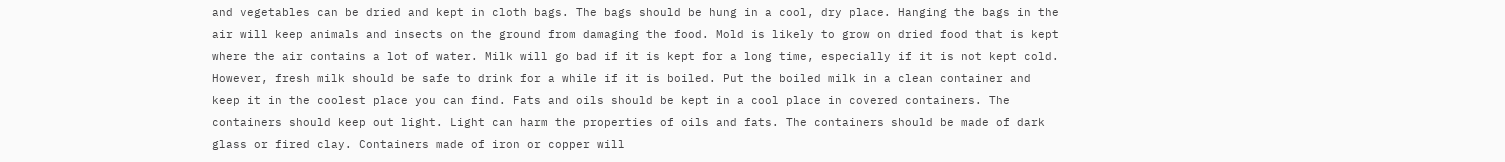and vegetables can be dried and kept in cloth bags. The bags should be hung in a cool, dry place. Hanging the bags in the air will keep animals and insects on the ground from damaging the food. Mold is likely to grow on dried food that is kept where the air contains a lot of water. Milk will go bad if it is kept for a long time, especially if it is not kept cold. However, fresh milk should be safe to drink for a while if it is boiled. Put the boiled milk in a clean container and keep it in the coolest place you can find. Fats and oils should be kept in a cool place in covered containers. The containers should keep out light. Light can harm the properties of oils and fats. The containers should be made of dark glass or fired clay. Containers made of iron or copper will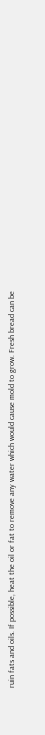ruin fats and oils. If possible, heat the oil or fat to remove any water which would cause mold to grow. Fresh bread can be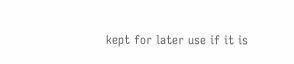kept for later use if it is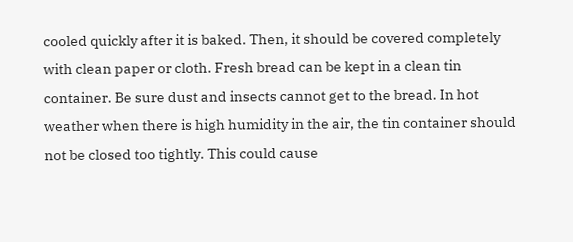cooled quickly after it is baked. Then, it should be covered completely with clean paper or cloth. Fresh bread can be kept in a clean tin container. Be sure dust and insects cannot get to the bread. In hot weather when there is high humidity in the air, the tin container should not be closed too tightly. This could cause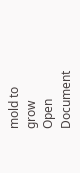mold to grow
Open Document